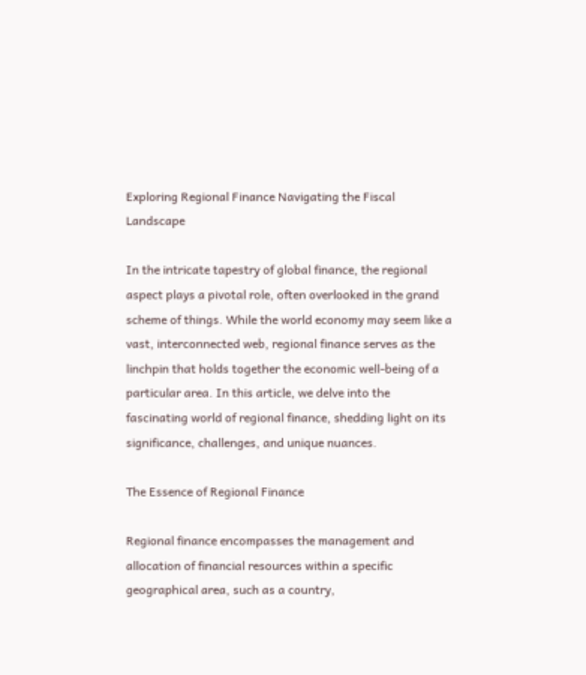Exploring Regional Finance Navigating the Fiscal Landscape

In the intricate tapestry of global finance, the regional aspect plays a pivotal role, often overlooked in the grand scheme of things. While the world economy may seem like a vast, interconnected web, regional finance serves as the linchpin that holds together the economic well-being of a particular area. In this article, we delve into the fascinating world of regional finance, shedding light on its significance, challenges, and unique nuances.

The Essence of Regional Finance

Regional finance encompasses the management and allocation of financial resources within a specific geographical area, such as a country,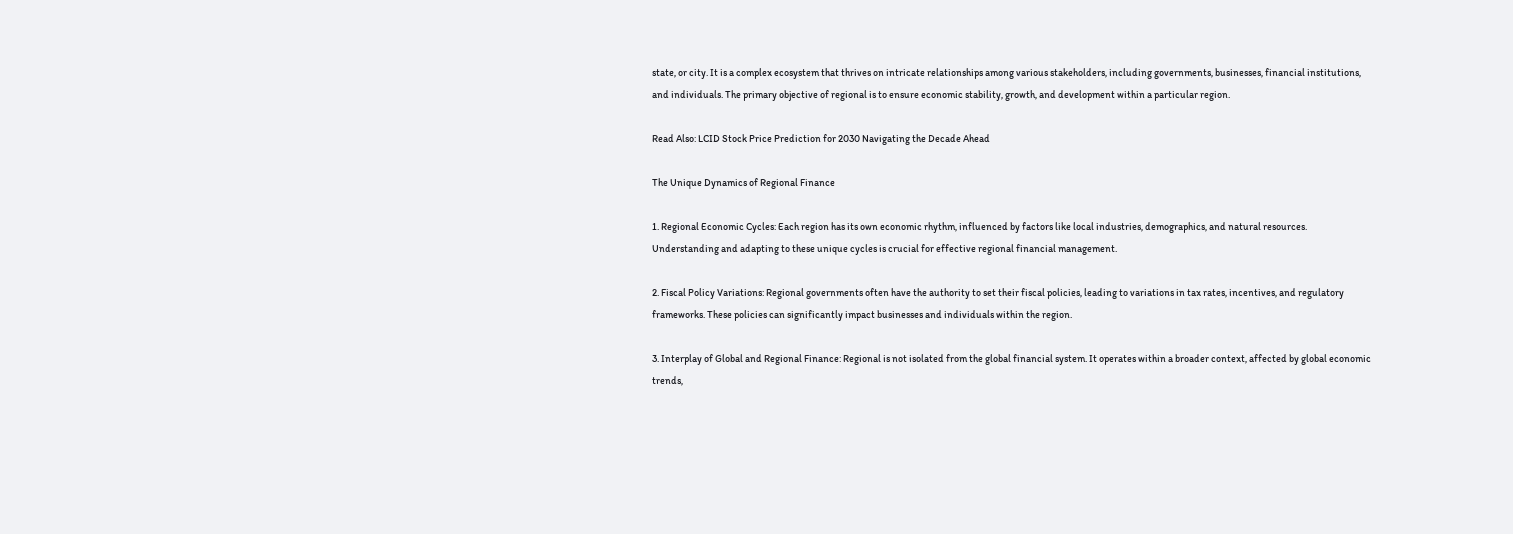state, or city. It is a complex ecosystem that thrives on intricate relationships among various stakeholders, including governments, businesses, financial institutions, and individuals. The primary objective of regional is to ensure economic stability, growth, and development within a particular region.

Read Also: LCID Stock Price Prediction for 2030 Navigating the Decade Ahead

The Unique Dynamics of Regional Finance

1. Regional Economic Cycles: Each region has its own economic rhythm, influenced by factors like local industries, demographics, and natural resources. Understanding and adapting to these unique cycles is crucial for effective regional financial management.

2. Fiscal Policy Variations: Regional governments often have the authority to set their fiscal policies, leading to variations in tax rates, incentives, and regulatory frameworks. These policies can significantly impact businesses and individuals within the region.

3. Interplay of Global and Regional Finance: Regional is not isolated from the global financial system. It operates within a broader context, affected by global economic trends,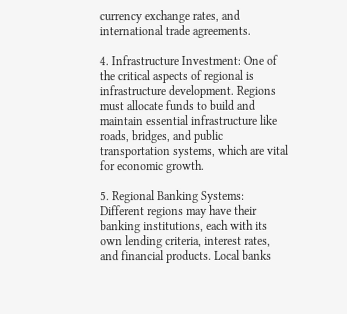currency exchange rates, and international trade agreements.

4. Infrastructure Investment: One of the critical aspects of regional is infrastructure development. Regions must allocate funds to build and maintain essential infrastructure like roads, bridges, and public transportation systems, which are vital for economic growth.

5. Regional Banking Systems: Different regions may have their banking institutions, each with its own lending criteria, interest rates, and financial products. Local banks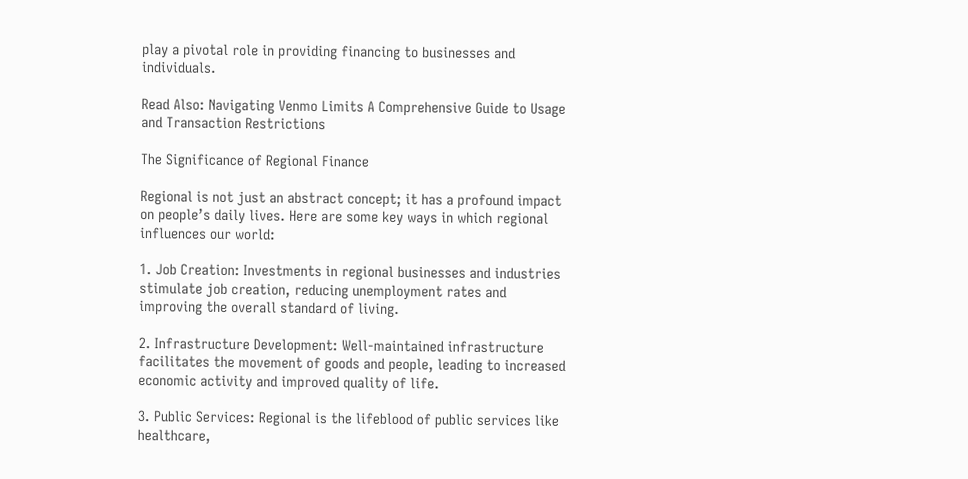play a pivotal role in providing financing to businesses and individuals.

Read Also: Navigating Venmo Limits A Comprehensive Guide to Usage and Transaction Restrictions

The Significance of Regional Finance

Regional is not just an abstract concept; it has a profound impact on people’s daily lives. Here are some key ways in which regional influences our world:

1. Job Creation: Investments in regional businesses and industries stimulate job creation, reducing unemployment rates and improving the overall standard of living.

2. Infrastructure Development: Well-maintained infrastructure facilitates the movement of goods and people, leading to increased economic activity and improved quality of life.

3. Public Services: Regional is the lifeblood of public services like healthcare,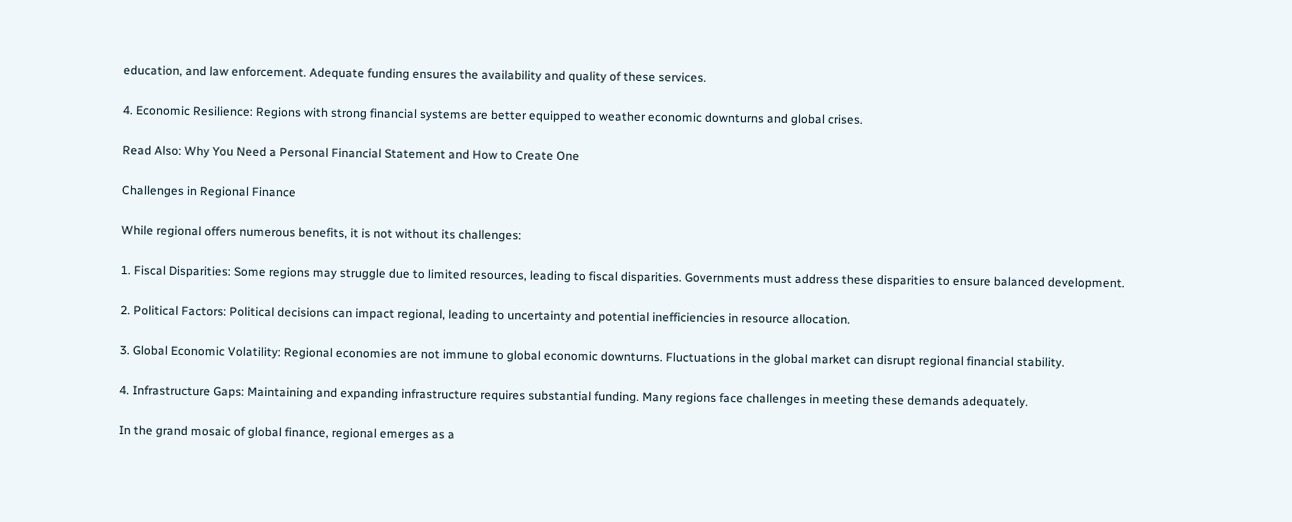education, and law enforcement. Adequate funding ensures the availability and quality of these services.

4. Economic Resilience: Regions with strong financial systems are better equipped to weather economic downturns and global crises.

Read Also: Why You Need a Personal Financial Statement and How to Create One

Challenges in Regional Finance

While regional offers numerous benefits, it is not without its challenges:

1. Fiscal Disparities: Some regions may struggle due to limited resources, leading to fiscal disparities. Governments must address these disparities to ensure balanced development.

2. Political Factors: Political decisions can impact regional, leading to uncertainty and potential inefficiencies in resource allocation.

3. Global Economic Volatility: Regional economies are not immune to global economic downturns. Fluctuations in the global market can disrupt regional financial stability.

4. Infrastructure Gaps: Maintaining and expanding infrastructure requires substantial funding. Many regions face challenges in meeting these demands adequately.

In the grand mosaic of global finance, regional emerges as a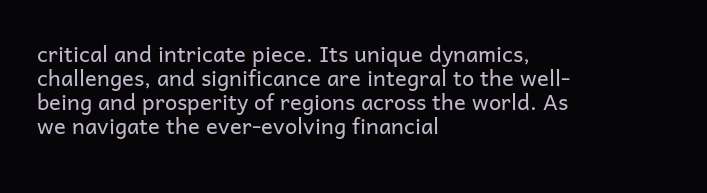critical and intricate piece. Its unique dynamics, challenges, and significance are integral to the well-being and prosperity of regions across the world. As we navigate the ever-evolving financial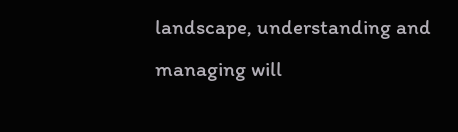landscape, understanding and managing will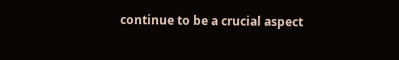continue to be a crucial aspect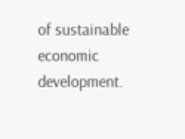of sustainable economic development.